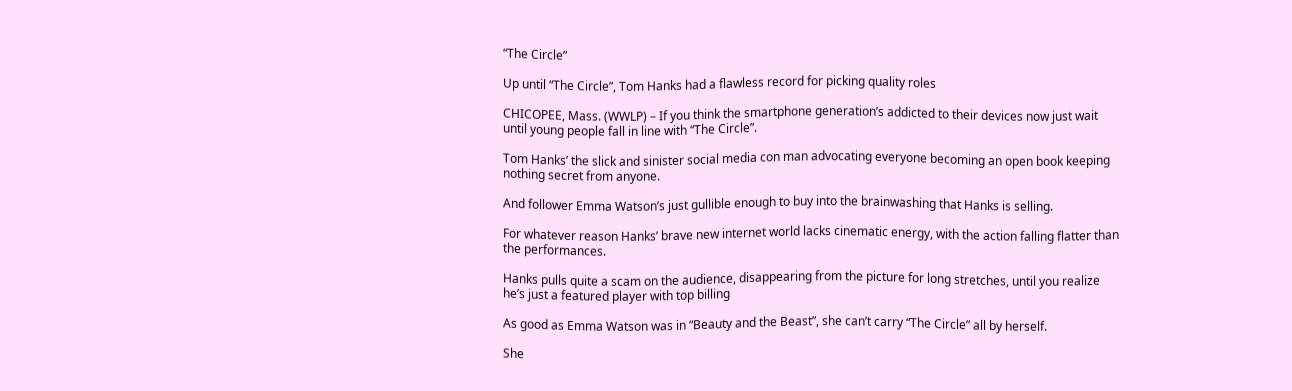“The Circle”

Up until “The Circle”, Tom Hanks had a flawless record for picking quality roles

CHICOPEE, Mass. (WWLP) – If you think the smartphone generation’s addicted to their devices now just wait until young people fall in line with “The Circle”.

Tom Hanks’ the slick and sinister social media con man advocating everyone becoming an open book keeping nothing secret from anyone.

And follower Emma Watson’s just gullible enough to buy into the brainwashing that Hanks is selling.

For whatever reason Hanks’ brave new internet world lacks cinematic energy, with the action falling flatter than the performances.

Hanks pulls quite a scam on the audience, disappearing from the picture for long stretches, until you realize he’s just a featured player with top billing

As good as Emma Watson was in “Beauty and the Beast”, she can’t carry “The Circle” all by herself.

She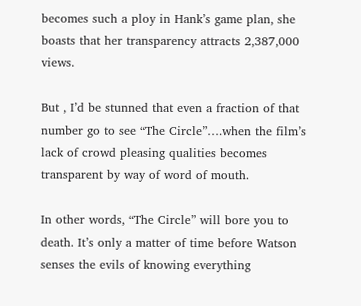becomes such a ploy in Hank’s game plan, she boasts that her transparency attracts 2,387,000 views.

But , I’d be stunned that even a fraction of that number go to see “The Circle”….when the film’s lack of crowd pleasing qualities becomes transparent by way of word of mouth.

In other words, “The Circle” will bore you to death. It’s only a matter of time before Watson senses the evils of knowing everything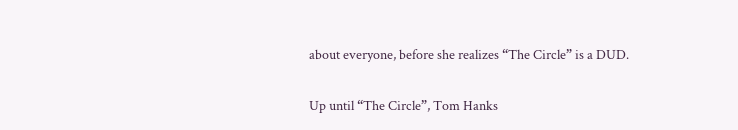about everyone, before she realizes “The Circle” is a DUD.

Up until “The Circle”, Tom Hanks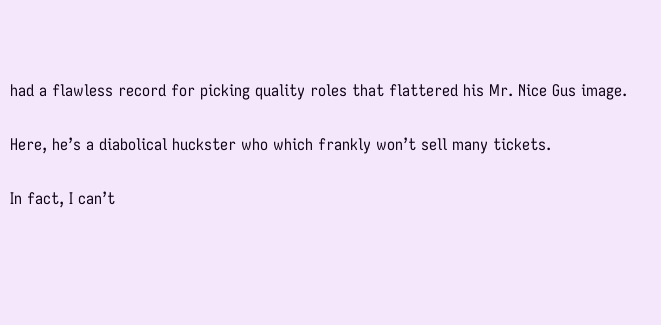had a flawless record for picking quality roles that flattered his Mr. Nice Gus image.

Here, he’s a diabolical huckster who which frankly won’t sell many tickets.

In fact, I can’t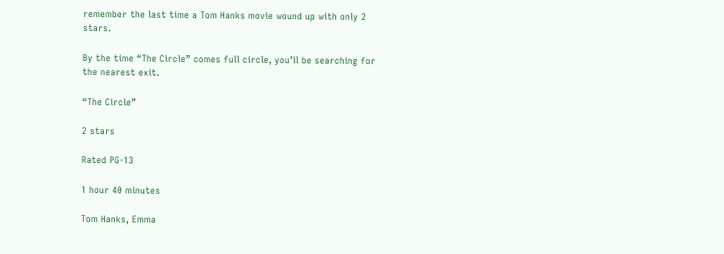remember the last time a Tom Hanks movie wound up with only 2 stars.

By the time “The Circle” comes full circle, you’ll be searching for the nearest exit.

“The Circle”

2 stars

Rated PG-13

1 hour 40 minutes

Tom Hanks, Emma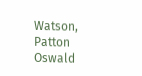Watson, Patton Oswald